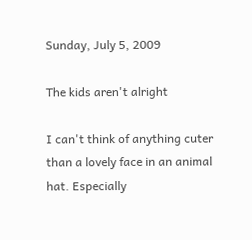Sunday, July 5, 2009

The kids aren't alright

I can't think of anything cuter than a lovely face in an animal hat. Especially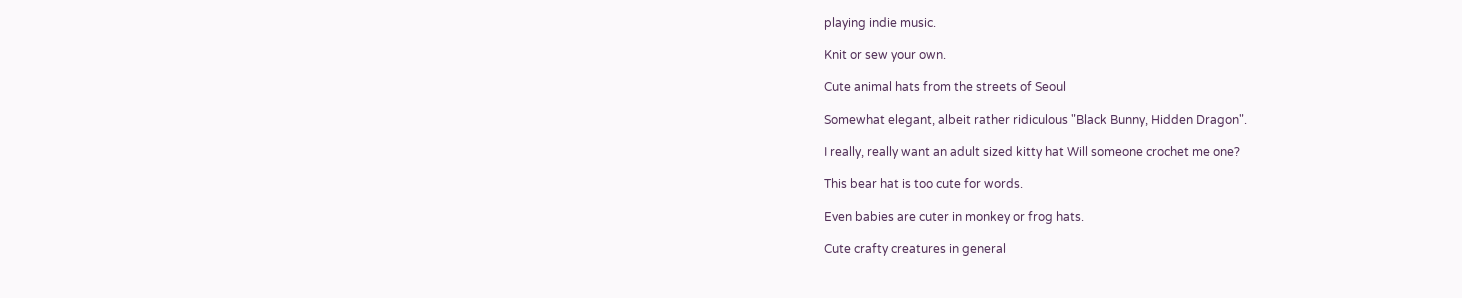playing indie music.

Knit or sew your own.

Cute animal hats from the streets of Seoul

Somewhat elegant, albeit rather ridiculous "Black Bunny, Hidden Dragon".

I really, really want an adult sized kitty hat Will someone crochet me one?

This bear hat is too cute for words.

Even babies are cuter in monkey or frog hats.

Cute crafty creatures in general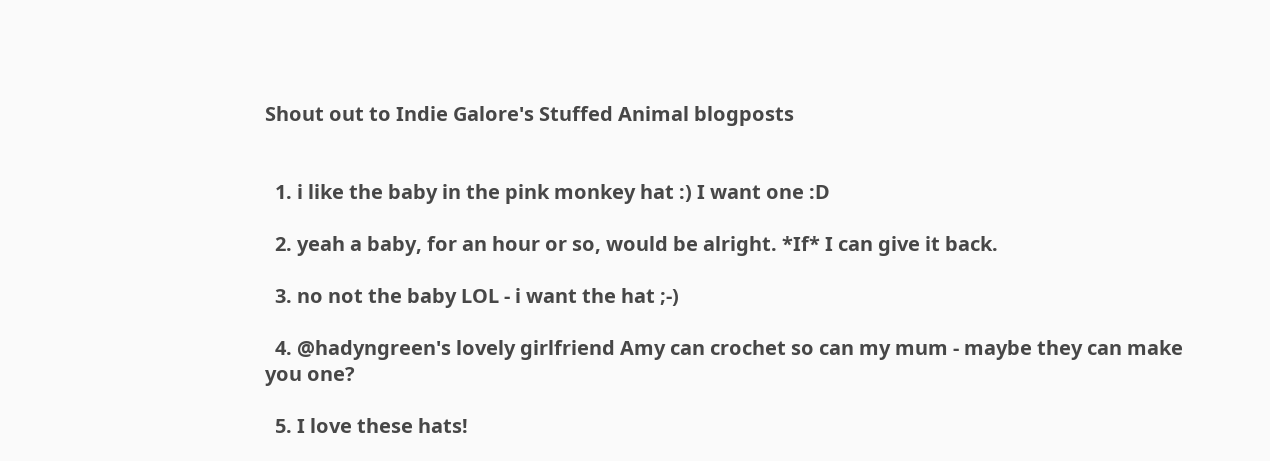Shout out to Indie Galore's Stuffed Animal blogposts


  1. i like the baby in the pink monkey hat :) I want one :D

  2. yeah a baby, for an hour or so, would be alright. *If* I can give it back.

  3. no not the baby LOL - i want the hat ;-)

  4. @hadyngreen's lovely girlfriend Amy can crochet so can my mum - maybe they can make you one?

  5. I love these hats!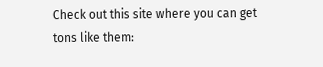Check out this site where you can get tons like them: